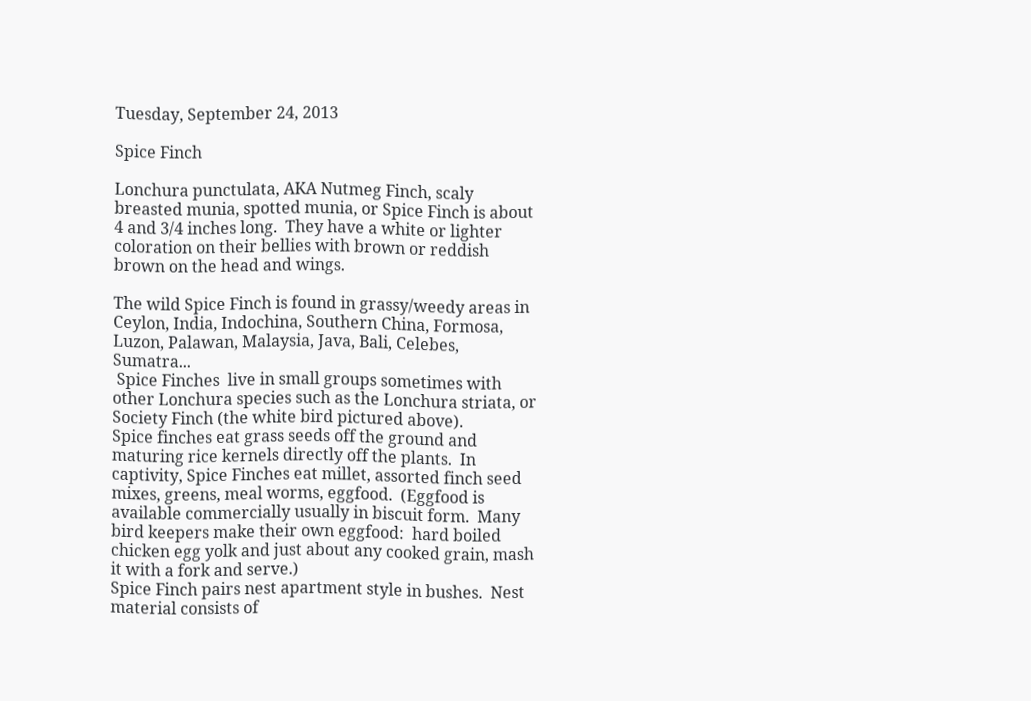Tuesday, September 24, 2013

Spice Finch

Lonchura punctulata, AKA Nutmeg Finch, scaly breasted munia, spotted munia, or Spice Finch is about 4 and 3/4 inches long.  They have a white or lighter coloration on their bellies with brown or reddish brown on the head and wings.

The wild Spice Finch is found in grassy/weedy areas in Ceylon, India, Indochina, Southern China, Formosa, Luzon, Palawan, Malaysia, Java, Bali, Celebes, Sumatra...
 Spice Finches  live in small groups sometimes with other Lonchura species such as the Lonchura striata, or Society Finch (the white bird pictured above).
Spice finches eat grass seeds off the ground and maturing rice kernels directly off the plants.  In captivity, Spice Finches eat millet, assorted finch seed mixes, greens, meal worms, eggfood.  (Eggfood is available commercially usually in biscuit form.  Many bird keepers make their own eggfood:  hard boiled chicken egg yolk and just about any cooked grain, mash it with a fork and serve.)
Spice Finch pairs nest apartment style in bushes.  Nest material consists of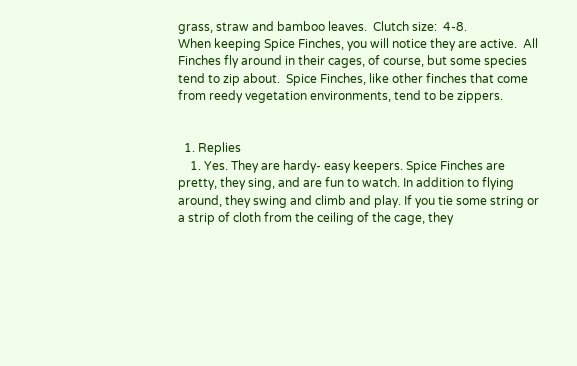grass, straw and bamboo leaves.  Clutch size:  4-8.
When keeping Spice Finches, you will notice they are active.  All Finches fly around in their cages, of course, but some species tend to zip about.  Spice Finches, like other finches that come from reedy vegetation environments, tend to be zippers.


  1. Replies
    1. Yes. They are hardy- easy keepers. Spice Finches are pretty, they sing, and are fun to watch. In addition to flying around, they swing and climb and play. If you tie some string or a strip of cloth from the ceiling of the cage, they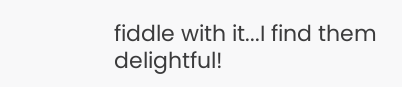fiddle with it...I find them delightful!